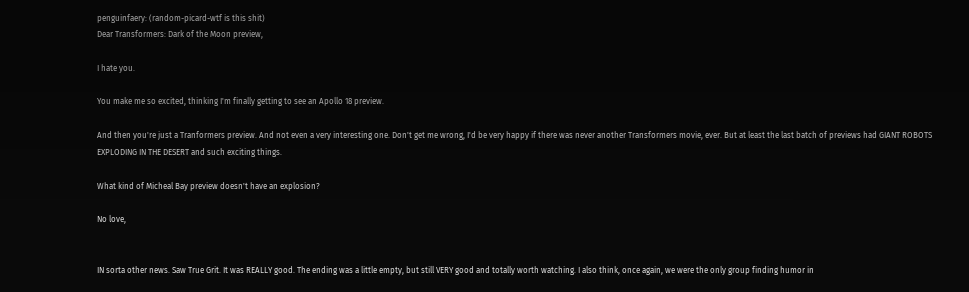penguinfaery: (random-picard-wtf is this shit)
Dear Transformers: Dark of the Moon preview,

I hate you.

You make me so excited, thinking I'm finally getting to see an Apollo 18 preview.

And then you're just a Tranformers preview. And not even a very interesting one. Don't get me wrong, I'd be very happy if there was never another Transformers movie, ever. But at least the last batch of previews had GIANT ROBOTS EXPLODING IN THE DESERT and such exciting things.

What kind of Micheal Bay preview doesn't have an explosion?

No love,


IN sorta other news. Saw True Grit. It was REALLY good. The ending was a little empty, but still VERY good and totally worth watching. I also think, once again, we were the only group finding humor in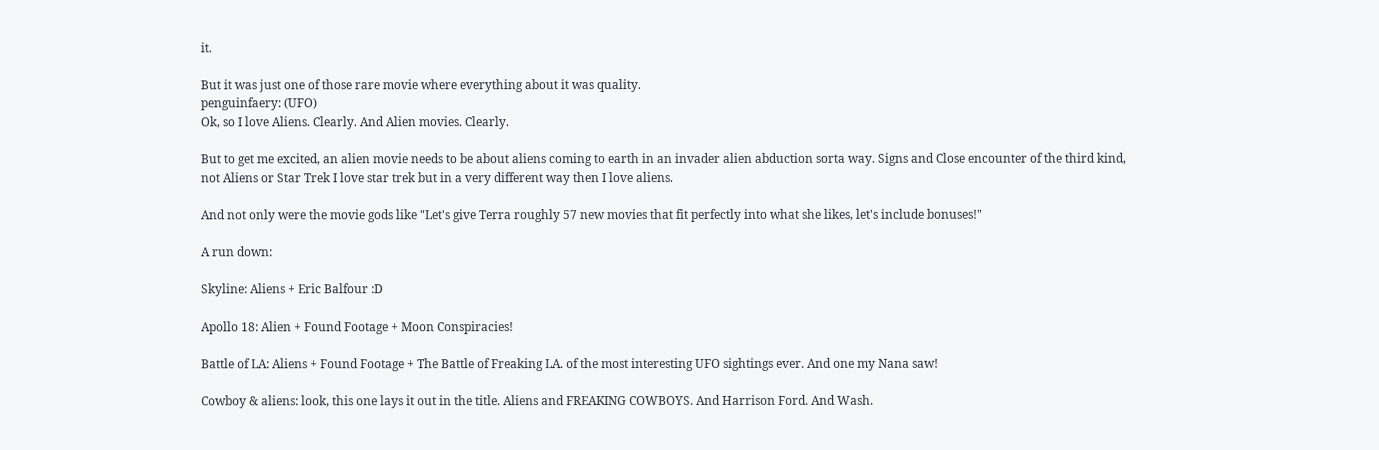it.

But it was just one of those rare movie where everything about it was quality.
penguinfaery: (UFO)
Ok, so I love Aliens. Clearly. And Alien movies. Clearly.

But to get me excited, an alien movie needs to be about aliens coming to earth in an invader alien abduction sorta way. Signs and Close encounter of the third kind, not Aliens or Star Trek I love star trek but in a very different way then I love aliens.

And not only were the movie gods like "Let's give Terra roughly 57 new movies that fit perfectly into what she likes, let's include bonuses!"

A run down:

Skyline: Aliens + Eric Balfour :D

Apollo 18: Alien + Found Footage + Moon Conspiracies!

Battle of LA: Aliens + Found Footage + The Battle of Freaking LA. of the most interesting UFO sightings ever. And one my Nana saw!

Cowboy & aliens: look, this one lays it out in the title. Aliens and FREAKING COWBOYS. And Harrison Ford. And Wash.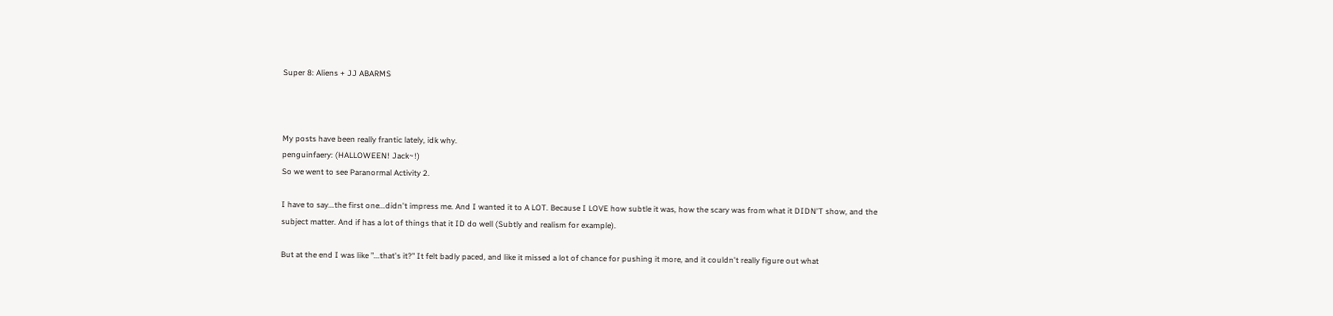Super 8: Aliens + JJ ABARMS



My posts have been really frantic lately, idk why.
penguinfaery: (HALLOWEEN! Jack~!)
So we went to see Paranormal Activity 2.

I have to say...the first one...didn't impress me. And I wanted it to A LOT. Because I LOVE how subtle it was, how the scary was from what it DIDN'T show, and the subject matter. And if has a lot of things that it ID do well (Subtly and realism for example).

But at the end I was like "...that's it?" It felt badly paced, and like it missed a lot of chance for pushing it more, and it couldn't really figure out what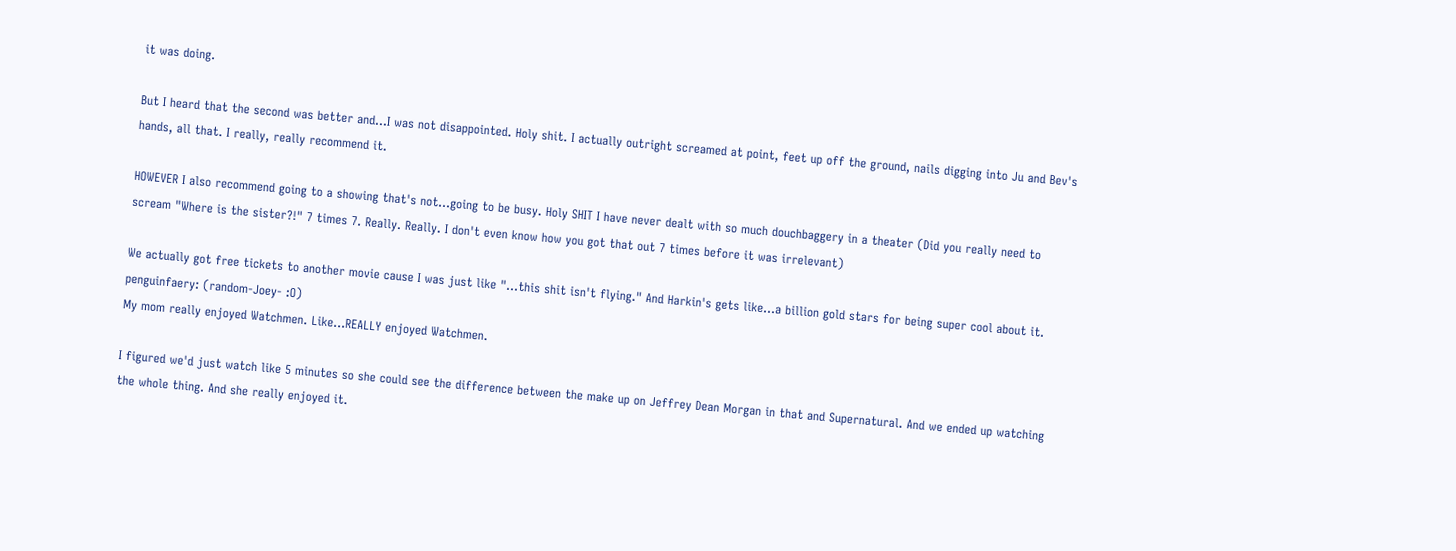it was doing.

But I heard that the second was better and...I was not disappointed. Holy shit. I actually outright screamed at point, feet up off the ground, nails digging into Ju and Bev's hands, all that. I really, really recommend it.

HOWEVER I also recommend going to a showing that's not...going to be busy. Holy SHIT I have never dealt with so much douchbaggery in a theater (Did you really need to scream "Where is the sister?!" 7 times 7. Really. Really. I don't even know how you got that out 7 times before it was irrelevant)

We actually got free tickets to another movie cause I was just like "...this shit isn't flying." And Harkin's gets like...a billion gold stars for being super cool about it.
penguinfaery: (random-Joey- :O)
My mom really enjoyed Watchmen. Like...REALLY enjoyed Watchmen.

I figured we'd just watch like 5 minutes so she could see the difference between the make up on Jeffrey Dean Morgan in that and Supernatural. And we ended up watching the whole thing. And she really enjoyed it.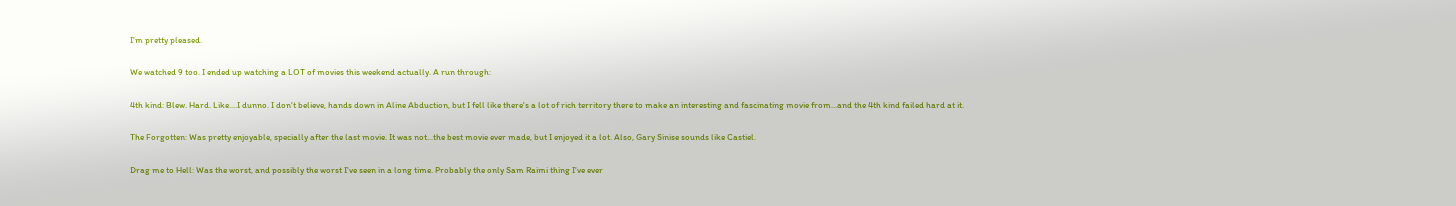I'm pretty pleased.

We watched 9 too. I ended up watching a LOT of movies this weekend actually. A run through:

4th kind: Blew. Hard. Like....I dunno. I don't believe, hands down in Aline Abduction, but I fell like there's a lot of rich territory there to make an interesting and fascinating movie from...and the 4th kind failed hard at it.

The Forgotten: Was pretty enjoyable, specially after the last movie. It was not...the best movie ever made, but I enjoyed it a lot. Also, Gary Sinise sounds like Castiel.

Drag me to Hell: Was the worst, and possibly the worst I've seen in a long time. Probably the only Sam Raimi thing I've ever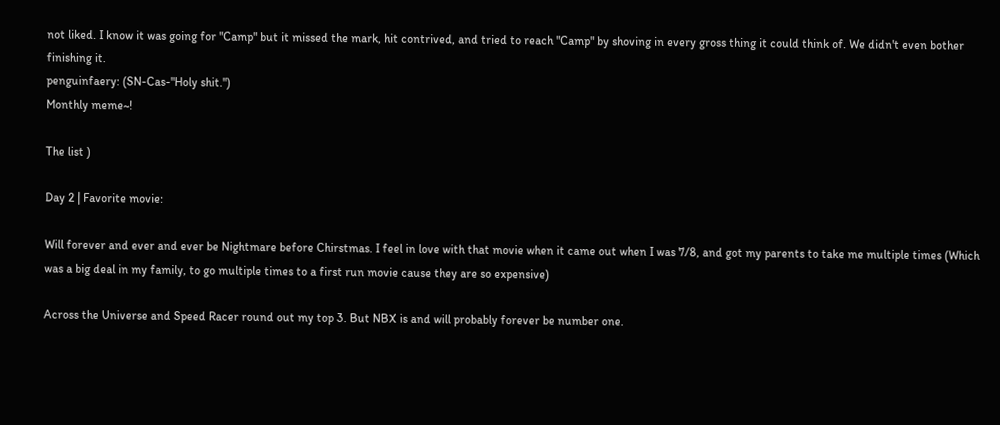not liked. I know it was going for "Camp" but it missed the mark, hit contrived, and tried to reach "Camp" by shoving in every gross thing it could think of. We didn't even bother finishing it.
penguinfaery: (SN-Cas-"Holy shit.")
Monthly meme~!

The list )

Day 2 | Favorite movie:

Will forever and ever and ever be Nightmare before Chirstmas. I feel in love with that movie when it came out when I was 7/8, and got my parents to take me multiple times (Which was a big deal in my family, to go multiple times to a first run movie cause they are so expensive)

Across the Universe and Speed Racer round out my top 3. But NBX is and will probably forever be number one.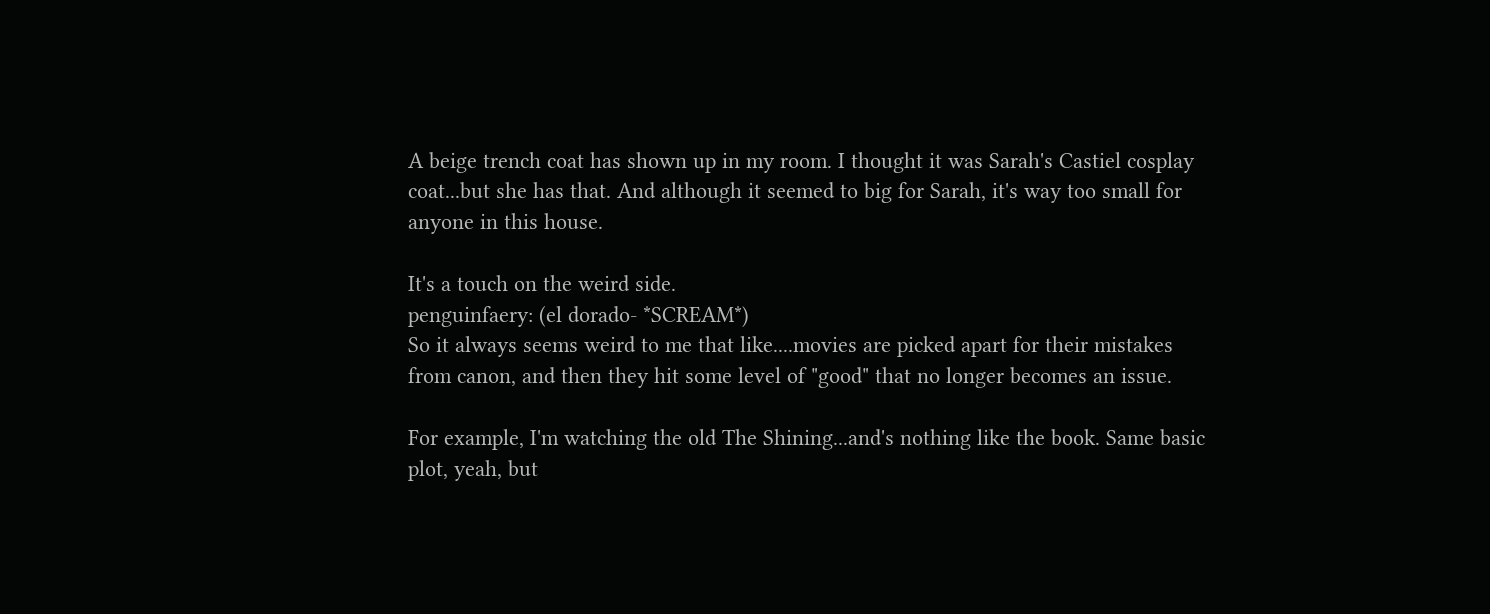A beige trench coat has shown up in my room. I thought it was Sarah's Castiel cosplay coat...but she has that. And although it seemed to big for Sarah, it's way too small for anyone in this house.

It's a touch on the weird side.
penguinfaery: (el dorado- *SCREAM*)
So it always seems weird to me that like....movies are picked apart for their mistakes from canon, and then they hit some level of "good" that no longer becomes an issue.

For example, I'm watching the old The Shining...and's nothing like the book. Same basic plot, yeah, but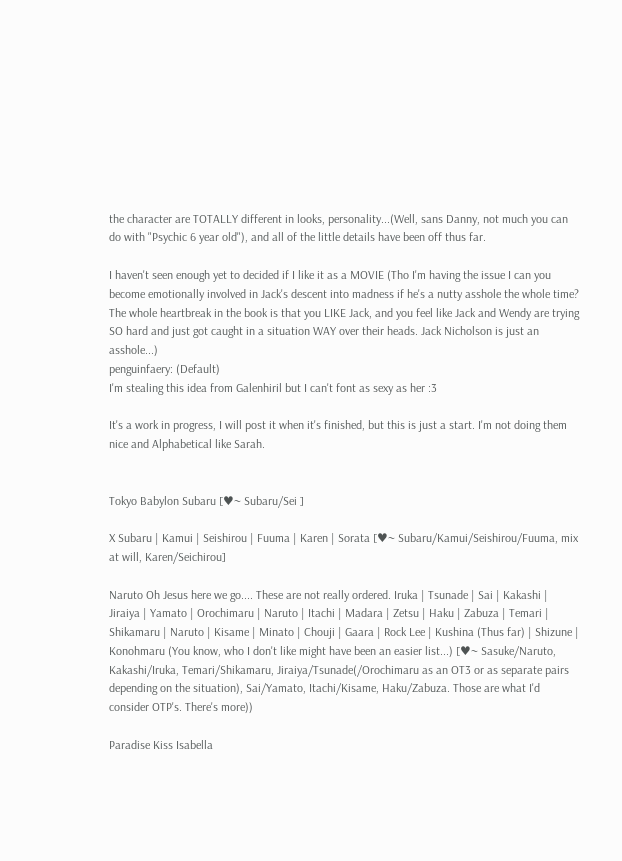the character are TOTALLY different in looks, personality...(Well, sans Danny, not much you can do with "Psychic 6 year old"), and all of the little details have been off thus far.

I haven't seen enough yet to decided if I like it as a MOVIE (Tho I'm having the issue I can you become emotionally involved in Jack's descent into madness if he's a nutty asshole the whole time? The whole heartbreak in the book is that you LIKE Jack, and you feel like Jack and Wendy are trying SO hard and just got caught in a situation WAY over their heads. Jack Nicholson is just an asshole...)
penguinfaery: (Default)
I'm stealing this idea from Galenhiril but I can't font as sexy as her :3

It's a work in progress, I will post it when it's finished, but this is just a start. I'm not doing them nice and Alphabetical like Sarah.


Tokyo Babylon Subaru [♥~ Subaru/Sei ]

X Subaru | Kamui | Seishirou | Fuuma | Karen | Sorata [♥~ Subaru/Kamui/Seishirou/Fuuma, mix at will, Karen/Seichirou]

Naruto Oh Jesus here we go.... These are not really ordered. Iruka | Tsunade | Sai | Kakashi | Jiraiya | Yamato | Orochimaru | Naruto | Itachi | Madara | Zetsu | Haku | Zabuza | Temari | Shikamaru | Naruto | Kisame | Minato | Chouji | Gaara | Rock Lee | Kushina (Thus far) | Shizune | Konohmaru (You know, who I don't like might have been an easier list...) [♥~ Sasuke/Naruto, Kakashi/Iruka, Temari/Shikamaru, Jiraiya/Tsunade(/Orochimaru as an OT3 or as separate pairs depending on the situation), Sai/Yamato, Itachi/Kisame, Haku/Zabuza. Those are what I'd consider OTP's. There's more))

Paradise Kiss Isabella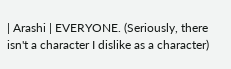| Arashi | EVERYONE. (Seriously, there isn't a character I dislike as a character)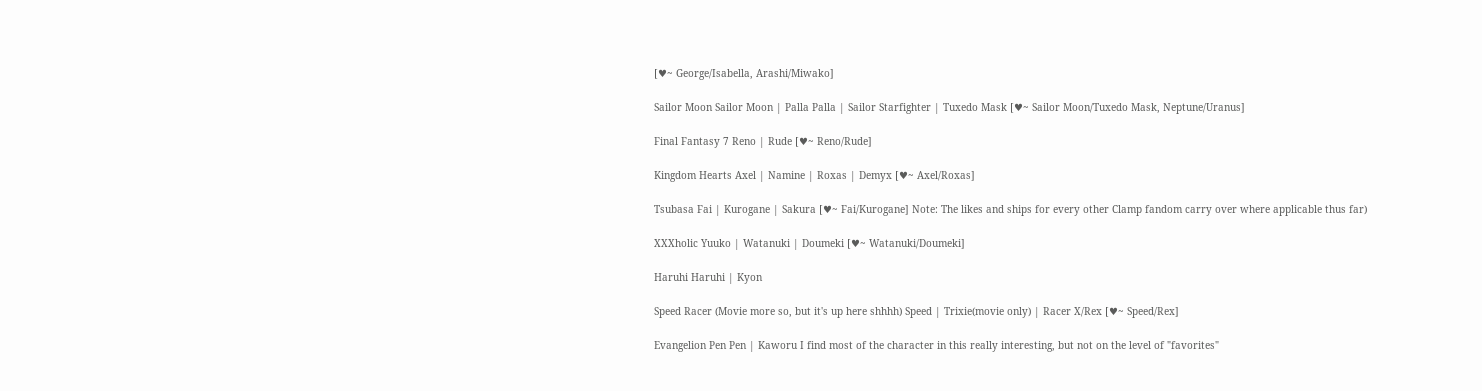[♥~ George/Isabella, Arashi/Miwako]

Sailor Moon Sailor Moon | Palla Palla | Sailor Starfighter | Tuxedo Mask [♥~ Sailor Moon/Tuxedo Mask, Neptune/Uranus]

Final Fantasy 7 Reno | Rude [♥~ Reno/Rude]

Kingdom Hearts Axel | Namine | Roxas | Demyx [♥~ Axel/Roxas]

Tsubasa Fai | Kurogane | Sakura [♥~ Fai/Kurogane] Note: The likes and ships for every other Clamp fandom carry over where applicable thus far)

XXXholic Yuuko | Watanuki | Doumeki [♥~ Watanuki/Doumeki]

Haruhi Haruhi | Kyon

Speed Racer (Movie more so, but it's up here shhhh) Speed | Trixie(movie only) | Racer X/Rex [♥~ Speed/Rex]

Evangelion Pen Pen | Kaworu I find most of the character in this really interesting, but not on the level of "favorites"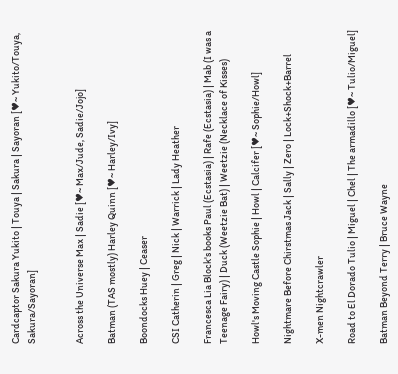Cardcaptor Sakura Yukito | Touya | Sakura | Sayoran [♥~ Yukito/Touya, Sakura/Sayoran]


Across the Universe Max | Sadie [♥~ Max/Jude, Sadie/Jojo]

Batman (TAS mostly) Harley Quinn [♥~ Harley/Ivy]

Boondocks Huey | Ceaser

CSI Catherin | Greg | Nick | Warrick | Lady Heather

Francesca Lia Block's books Paul (Ecstasia) | Rafe (Ecstasia) | Mab (I was a Teenage Fairy) | Duck (Weetzie Bat) | Weetzie (Necklace of Kisses)

Howl's Moving Castle Sophie | Howl | Calcifer [♥~ Sophie/Howl]

Nightmare Before Chirstmas Jack | Sally | Zero | Lock+Shock+Barrel

X-men Nightcrawler

Road to El Dorado Tulio | Miguel | Chel | The armadillo [♥~ Tulio/Miguel]

Batman Beyond Terry | Bruce Wayne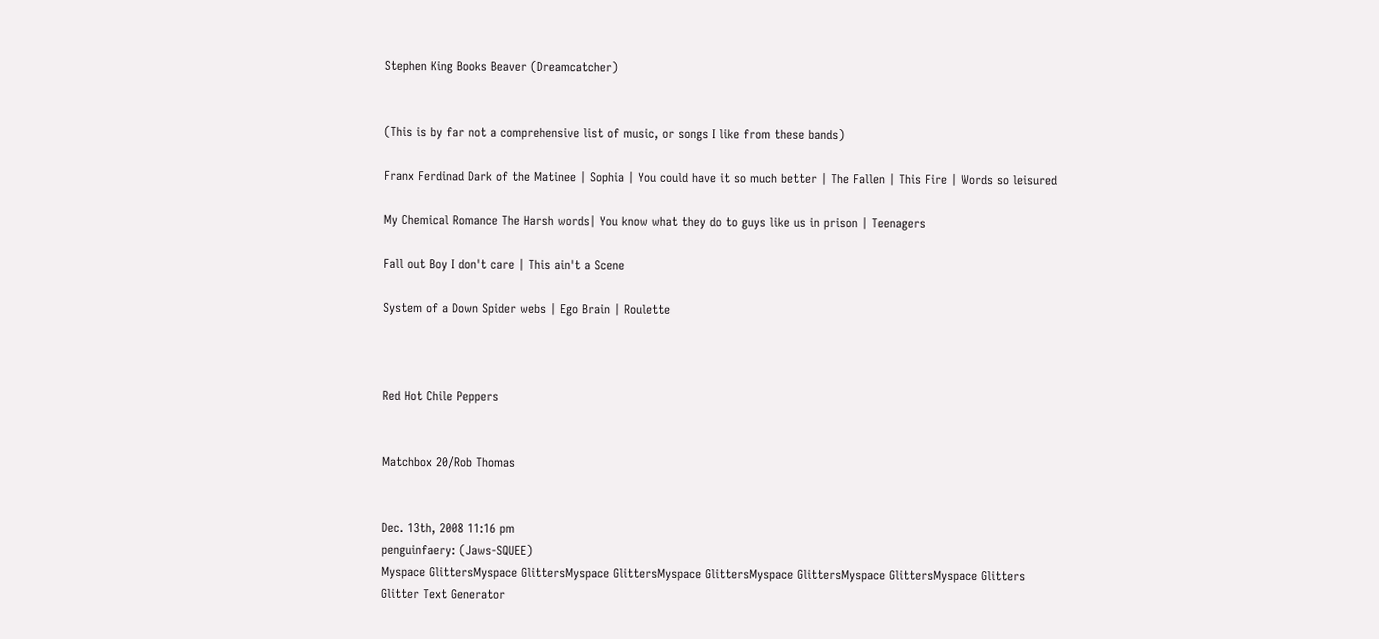Stephen King Books Beaver (Dreamcatcher)


(This is by far not a comprehensive list of music, or songs I like from these bands)

Franx Ferdinad Dark of the Matinee | Sophia | You could have it so much better | The Fallen | This Fire | Words so leisured

My Chemical Romance The Harsh words| You know what they do to guys like us in prison | Teenagers

Fall out Boy I don't care | This ain't a Scene

System of a Down Spider webs | Ego Brain | Roulette



Red Hot Chile Peppers


Matchbox 20/Rob Thomas


Dec. 13th, 2008 11:16 pm
penguinfaery: (Jaws-SQUEE)
Myspace GlittersMyspace GlittersMyspace GlittersMyspace GlittersMyspace GlittersMyspace GlittersMyspace Glitters
Glitter Text Generator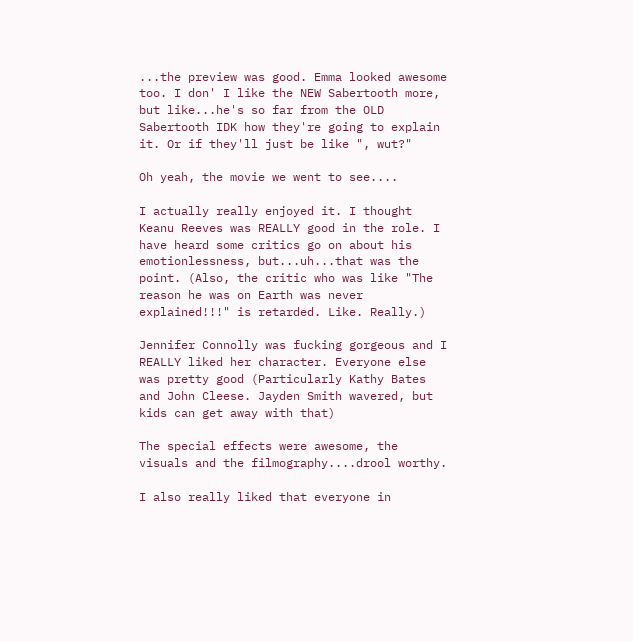...the preview was good. Emma looked awesome too. I don' I like the NEW Sabertooth more, but like...he's so far from the OLD Sabertooth IDK how they're going to explain it. Or if they'll just be like ", wut?"

Oh yeah, the movie we went to see....

I actually really enjoyed it. I thought Keanu Reeves was REALLY good in the role. I have heard some critics go on about his emotionlessness, but...uh...that was the point. (Also, the critic who was like "The reason he was on Earth was never explained!!!" is retarded. Like. Really.)

Jennifer Connolly was fucking gorgeous and I REALLY liked her character. Everyone else was pretty good (Particularly Kathy Bates and John Cleese. Jayden Smith wavered, but kids can get away with that)

The special effects were awesome, the visuals and the filmography....drool worthy.

I also really liked that everyone in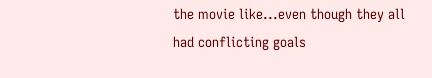the movie like...even though they all had conflicting goals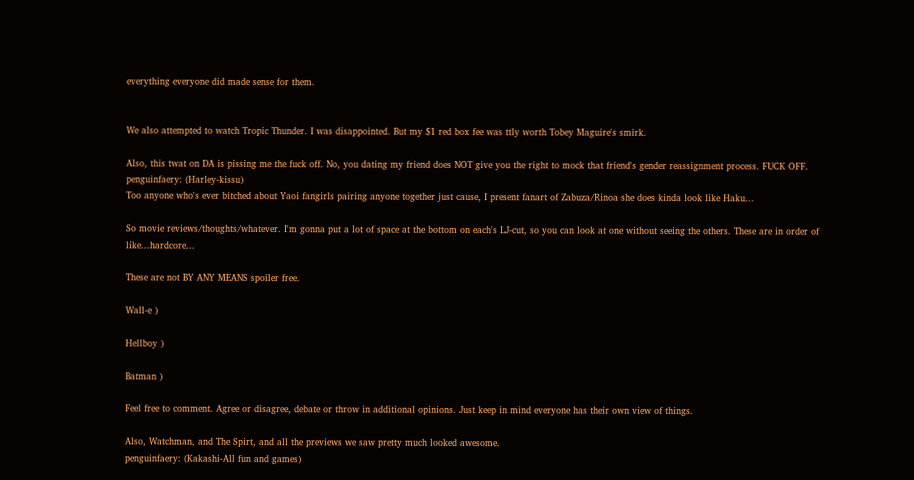everything everyone did made sense for them.


We also attempted to watch Tropic Thunder. I was disappointed. But my $1 red box fee was ttly worth Tobey Maguire's smirk.

Also, this twat on DA is pissing me the fuck off. No, you dating my friend does NOT give you the right to mock that friend's gender reassignment process. FUCK OFF.
penguinfaery: (Harley-kissu)
Too anyone who's ever bitched about Yaoi fangirls pairing anyone together just cause, I present fanart of Zabuza/Rinoa she does kinda look like Haku...

So movie reviews/thoughts/whatever. I'm gonna put a lot of space at the bottom on each's LJ-cut, so you can look at one without seeing the others. These are in order of like...hardcore...

These are not BY ANY MEANS spoiler free.

Wall-e )

Hellboy )

Batman )

Feel free to comment. Agree or disagree, debate or throw in additional opinions. Just keep in mind everyone has their own view of things.

Also, Watchman, and The Spirt, and all the previews we saw pretty much looked awesome.
penguinfaery: (Kakashi-All fun and games)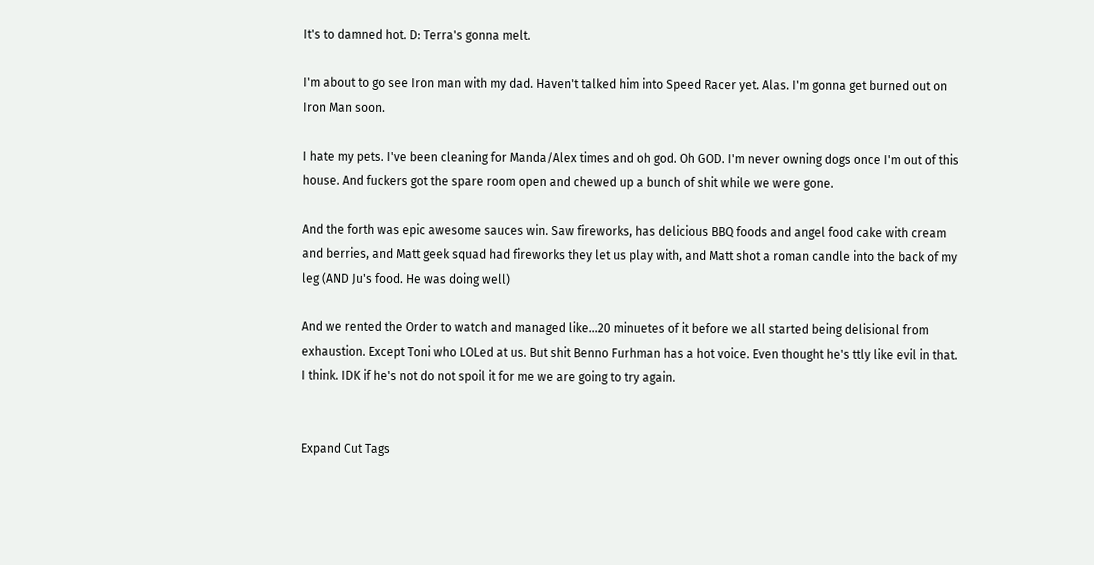It's to damned hot. D: Terra's gonna melt.

I'm about to go see Iron man with my dad. Haven't talked him into Speed Racer yet. Alas. I'm gonna get burned out on Iron Man soon.

I hate my pets. I've been cleaning for Manda/Alex times and oh god. Oh GOD. I'm never owning dogs once I'm out of this house. And fuckers got the spare room open and chewed up a bunch of shit while we were gone.

And the forth was epic awesome sauces win. Saw fireworks, has delicious BBQ foods and angel food cake with cream and berries, and Matt geek squad had fireworks they let us play with, and Matt shot a roman candle into the back of my leg (AND Ju's food. He was doing well)

And we rented the Order to watch and managed like...20 minuetes of it before we all started being delisional from exhaustion. Except Toni who LOLed at us. But shit Benno Furhman has a hot voice. Even thought he's ttly like evil in that. I think. IDK if he's not do not spoil it for me we are going to try again.


Expand Cut Tags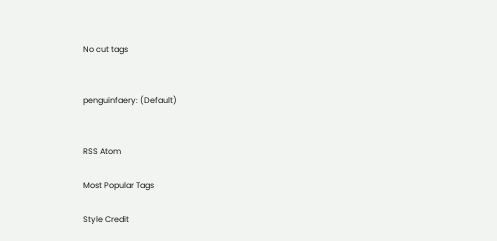No cut tags


penguinfaery: (Default)


RSS Atom

Most Popular Tags

Style Credit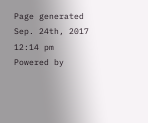Page generated Sep. 24th, 2017 12:14 pm
Powered by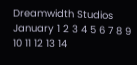Dreamwidth Studios
January 1 2 3 4 5 6 7 8 9 10 11 12 13 14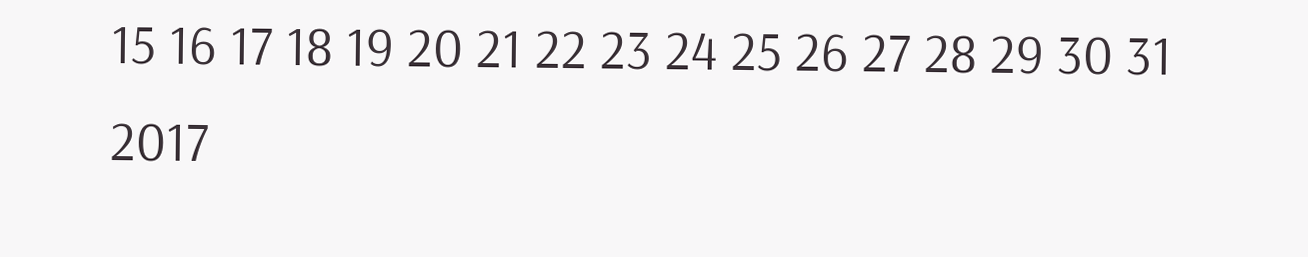15 16 17 18 19 20 21 22 23 24 25 26 27 28 29 30 31 2017